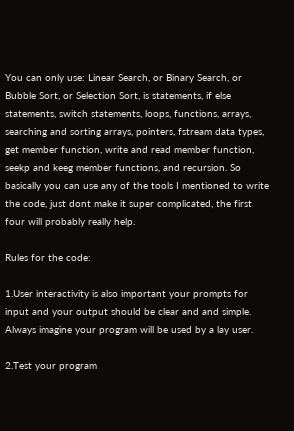You can only use: Linear Search, or Binary Search, or Bubble Sort, or Selection Sort, is statements, if else statements, switch statements, loops, functions, arrays, searching and sorting arrays, pointers, fstream data types, get member function, write and read member function, seekp and keeg member functions, and recursion. So basically you can use any of the tools I mentioned to write the code, just dont make it super complicated, the first four will probably really help.

Rules for the code:

1.User interactivity is also important your prompts for input and your output should be clear and and simple. Always imagine your program will be used by a lay user.

2.Test your program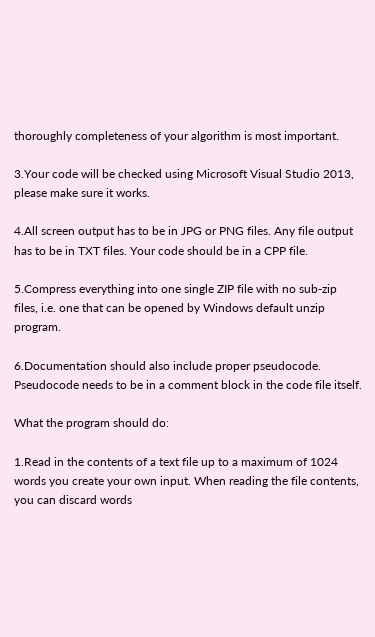thoroughly completeness of your algorithm is most important.

3.Your code will be checked using Microsoft Visual Studio 2013, please make sure it works.

4.All screen output has to be in JPG or PNG files. Any file output has to be in TXT files. Your code should be in a CPP file.

5.Compress everything into one single ZIP file with no sub-zip files, i.e. one that can be opened by Windows default unzip program.

6.Documentation should also include proper pseudocode. Pseudocode needs to be in a comment block in the code file itself.

What the program should do:

1.Read in the contents of a text file up to a maximum of 1024 words you create your own input. When reading the file contents, you can discard words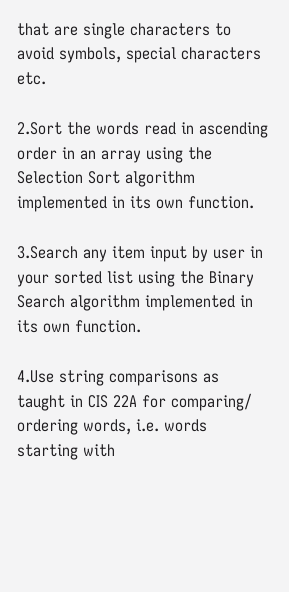that are single characters to avoid symbols, special characters etc.

2.Sort the words read in ascending order in an array using the Selection Sort algorithm implemented in its own function.

3.Search any item input by user in your sorted list using the Binary Search algorithm implemented in its own function.

4.Use string comparisons as taught in CIS 22A for comparing/ ordering words, i.e. words starting with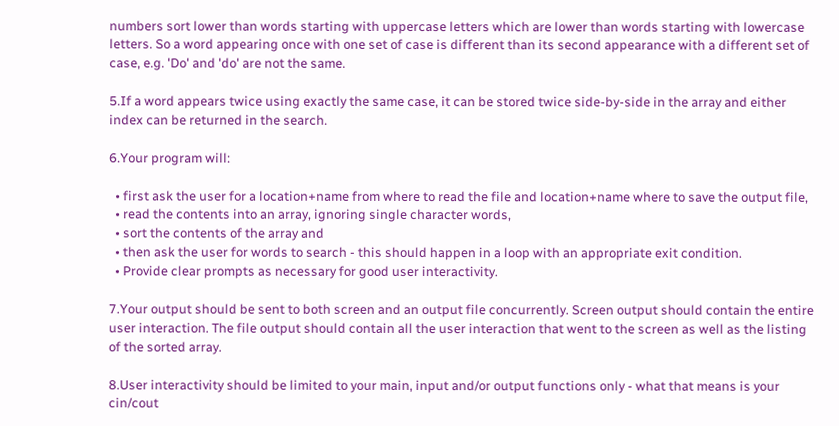numbers sort lower than words starting with uppercase letters which are lower than words starting with lowercase letters. So a word appearing once with one set of case is different than its second appearance with a different set of case, e.g. 'Do' and 'do' are not the same.

5.If a word appears twice using exactly the same case, it can be stored twice side-by-side in the array and either index can be returned in the search.

6.Your program will:

  • first ask the user for a location+name from where to read the file and location+name where to save the output file,
  • read the contents into an array, ignoring single character words,
  • sort the contents of the array and
  • then ask the user for words to search - this should happen in a loop with an appropriate exit condition.
  • Provide clear prompts as necessary for good user interactivity.

7.Your output should be sent to both screen and an output file concurrently. Screen output should contain the entire user interaction. The file output should contain all the user interaction that went to the screen as well as the listing of the sorted array.

8.User interactivity should be limited to your main, input and/or output functions only - what that means is your cin/cout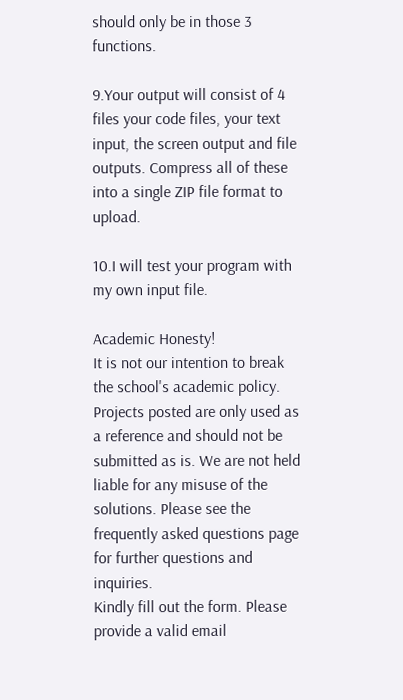should only be in those 3 functions.

9.Your output will consist of 4 files your code files, your text input, the screen output and file outputs. Compress all of these into a single ZIP file format to upload.

10.I will test your program with my own input file.

Academic Honesty!
It is not our intention to break the school's academic policy. Projects posted are only used as a reference and should not be submitted as is. We are not held liable for any misuse of the solutions. Please see the frequently asked questions page for further questions and inquiries.
Kindly fill out the form. Please provide a valid email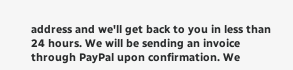address and we'll get back to you in less than 24 hours. We will be sending an invoice through PayPal upon confirmation. We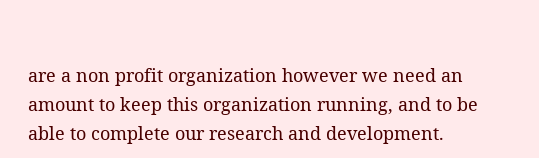are a non profit organization however we need an amount to keep this organization running, and to be able to complete our research and development.